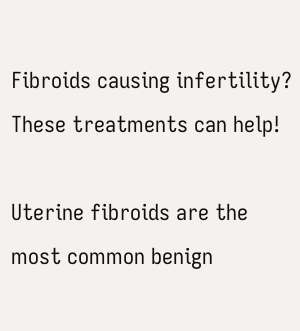Fibroids causing infertility? These treatments can help!

Uterine fibroids are the most common benign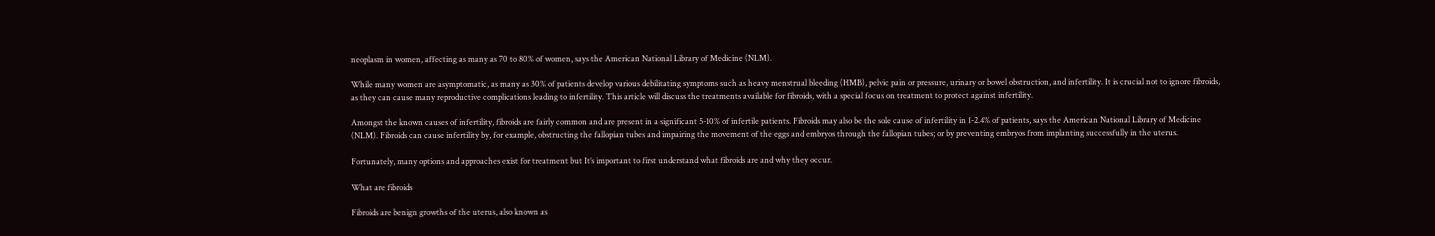neoplasm in women, affecting as many as 70 to 80% of women, says the American National Library of Medicine (NLM).

While many women are asymptomatic, as many as 30% of patients develop various debilitating symptoms such as heavy menstrual bleeding (HMB), pelvic pain or pressure, urinary or bowel obstruction, and infertility. It is crucial not to ignore fibroids, as they can cause many reproductive complications leading to infertility. This article will discuss the treatments available for fibroids, with a special focus on treatment to protect against infertility.

Amongst the known causes of infertility, fibroids are fairly common and are present in a significant 5-10% of infertile patients. Fibroids may also be the sole cause of infertility in 1-2.4% of patients, says the American National Library of Medicine (NLM). Fibroids can cause infertility by, for example, obstructing the fallopian tubes and impairing the movement of the eggs and embryos through the fallopian tubes; or by preventing embryos from implanting successfully in the uterus.

Fortunately, many options and approaches exist for treatment but It’s important to first understand what fibroids are and why they occur.

What are fibroids

Fibroids are benign growths of the uterus, also known as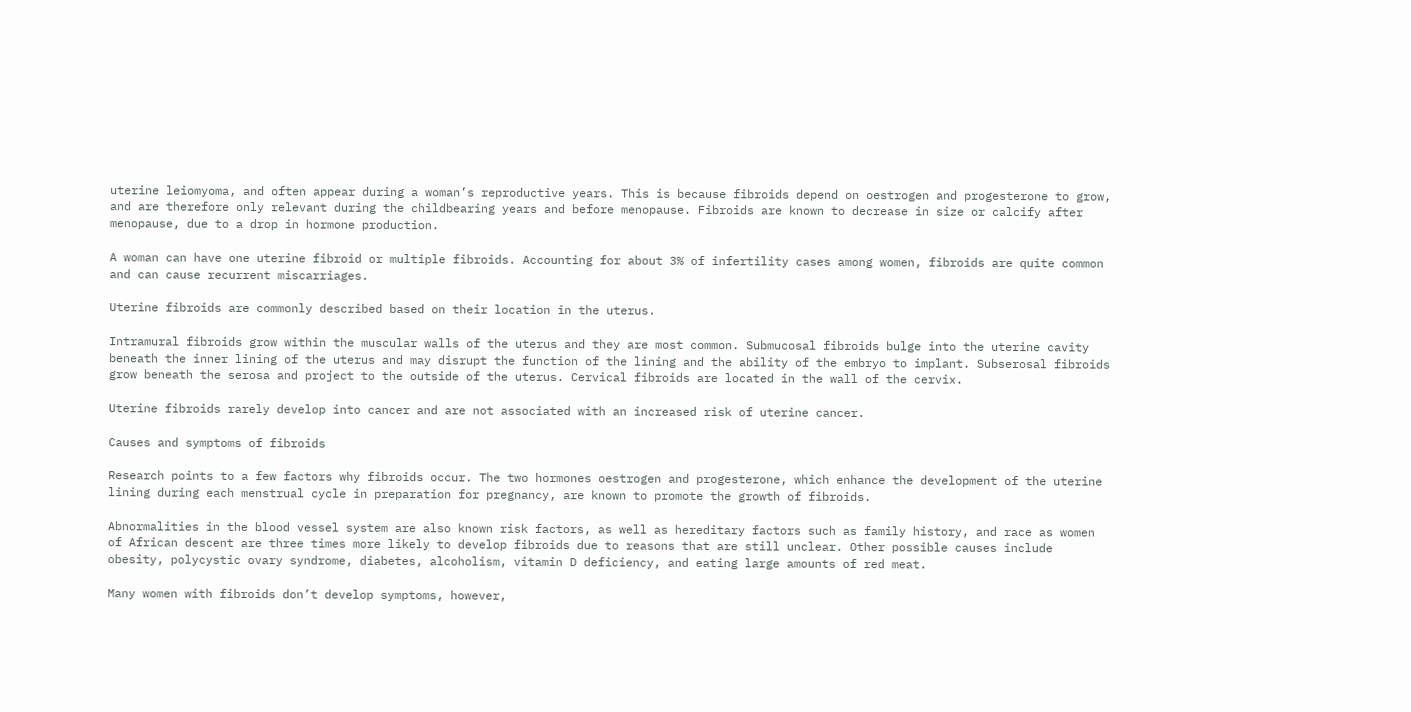uterine leiomyoma, and often appear during a woman’s reproductive years. This is because fibroids depend on oestrogen and progesterone to grow, and are therefore only relevant during the childbearing years and before menopause. Fibroids are known to decrease in size or calcify after menopause, due to a drop in hormone production.

A woman can have one uterine fibroid or multiple fibroids. Accounting for about 3% of infertility cases among women, fibroids are quite common and can cause recurrent miscarriages.

Uterine fibroids are commonly described based on their location in the uterus.

Intramural fibroids grow within the muscular walls of the uterus and they are most common. Submucosal fibroids bulge into the uterine cavity beneath the inner lining of the uterus and may disrupt the function of the lining and the ability of the embryo to implant. Subserosal fibroids grow beneath the serosa and project to the outside of the uterus. Cervical fibroids are located in the wall of the cervix.

Uterine fibroids rarely develop into cancer and are not associated with an increased risk of uterine cancer.

Causes and symptoms of fibroids

Research points to a few factors why fibroids occur. The two hormones oestrogen and progesterone, which enhance the development of the uterine lining during each menstrual cycle in preparation for pregnancy, are known to promote the growth of fibroids.

Abnormalities in the blood vessel system are also known risk factors, as well as hereditary factors such as family history, and race as women of African descent are three times more likely to develop fibroids due to reasons that are still unclear. Other possible causes include obesity, polycystic ovary syndrome, diabetes, alcoholism, vitamin D deficiency, and eating large amounts of red meat.

Many women with fibroids don’t develop symptoms, however,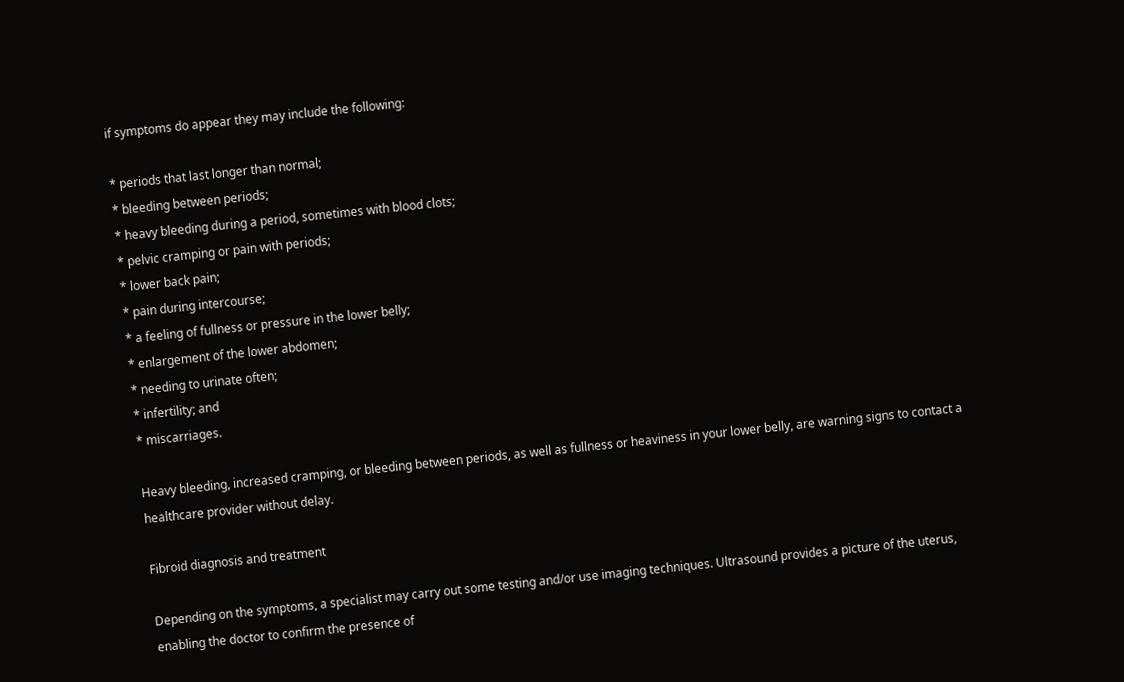if symptoms do appear they may include the following:

* periods that last longer than normal;
* bleeding between periods;
* heavy bleeding during a period, sometimes with blood clots;
* pelvic cramping or pain with periods;
* lower back pain;
* pain during intercourse;
* a feeling of fullness or pressure in the lower belly;
* enlargement of the lower abdomen;
* needing to urinate often;
* infertility; and
* miscarriages.

Heavy bleeding, increased cramping, or bleeding between periods, as well as fullness or heaviness in your lower belly, are warning signs to contact a healthcare provider without delay.

Fibroid diagnosis and treatment

Depending on the symptoms, a specialist may carry out some testing and/or use imaging techniques. Ultrasound provides a picture of the uterus, enabling the doctor to confirm the presence of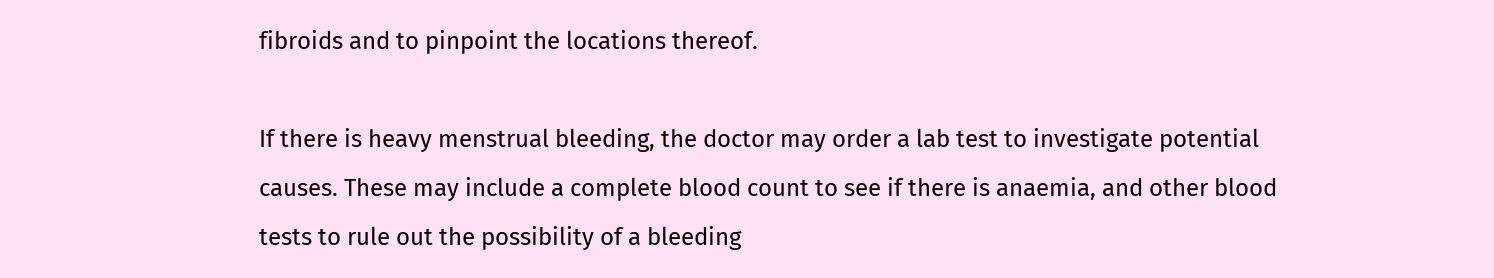fibroids and to pinpoint the locations thereof.

If there is heavy menstrual bleeding, the doctor may order a lab test to investigate potential causes. These may include a complete blood count to see if there is anaemia, and other blood tests to rule out the possibility of a bleeding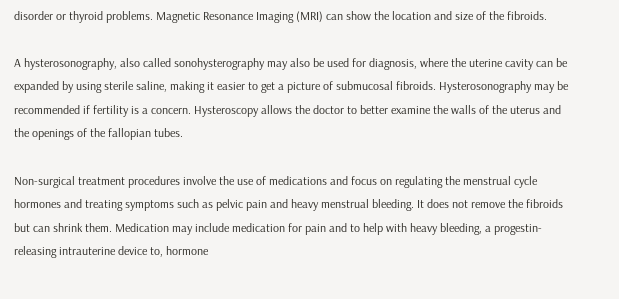disorder or thyroid problems. Magnetic Resonance Imaging (MRI) can show the location and size of the fibroids.

A hysterosonography, also called sonohysterography may also be used for diagnosis, where the uterine cavity can be expanded by using sterile saline, making it easier to get a picture of submucosal fibroids. Hysterosonography may be recommended if fertility is a concern. Hysteroscopy allows the doctor to better examine the walls of the uterus and the openings of the fallopian tubes.

Non-surgical treatment procedures involve the use of medications and focus on regulating the menstrual cycle hormones and treating symptoms such as pelvic pain and heavy menstrual bleeding. It does not remove the fibroids but can shrink them. Medication may include medication for pain and to help with heavy bleeding, a progestin-releasing intrauterine device to, hormone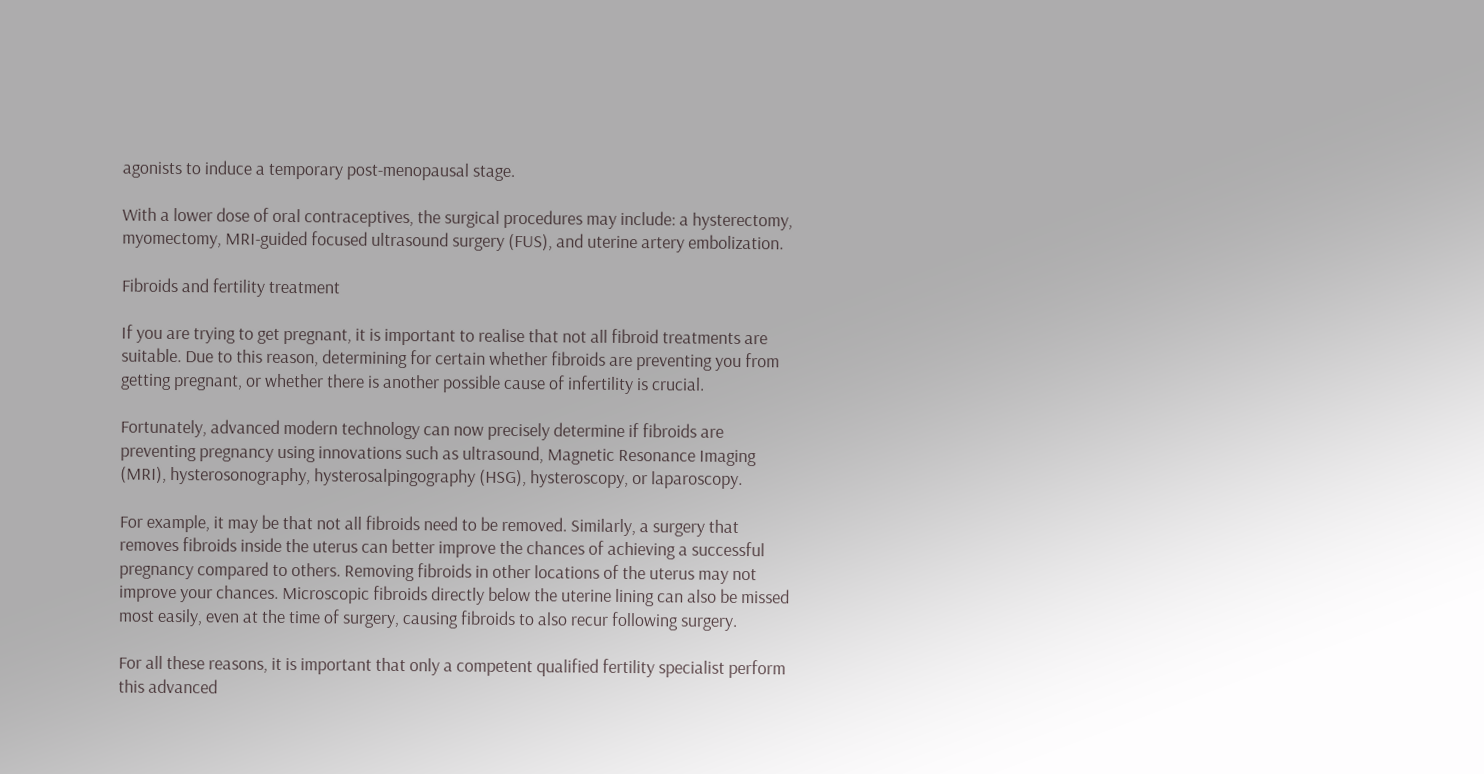agonists to induce a temporary post-menopausal stage.

With a lower dose of oral contraceptives, the surgical procedures may include: a hysterectomy, myomectomy, MRI-guided focused ultrasound surgery (FUS), and uterine artery embolization.

Fibroids and fertility treatment

If you are trying to get pregnant, it is important to realise that not all fibroid treatments are suitable. Due to this reason, determining for certain whether fibroids are preventing you from getting pregnant, or whether there is another possible cause of infertility is crucial.

Fortunately, advanced modern technology can now precisely determine if fibroids are preventing pregnancy using innovations such as ultrasound, Magnetic Resonance Imaging (MRI), hysterosonography, hysterosalpingography (HSG), hysteroscopy, or laparoscopy.

For example, it may be that not all fibroids need to be removed. Similarly, a surgery that removes fibroids inside the uterus can better improve the chances of achieving a successful pregnancy compared to others. Removing fibroids in other locations of the uterus may not improve your chances. Microscopic fibroids directly below the uterine lining can also be missed most easily, even at the time of surgery, causing fibroids to also recur following surgery.

For all these reasons, it is important that only a competent qualified fertility specialist perform this advanced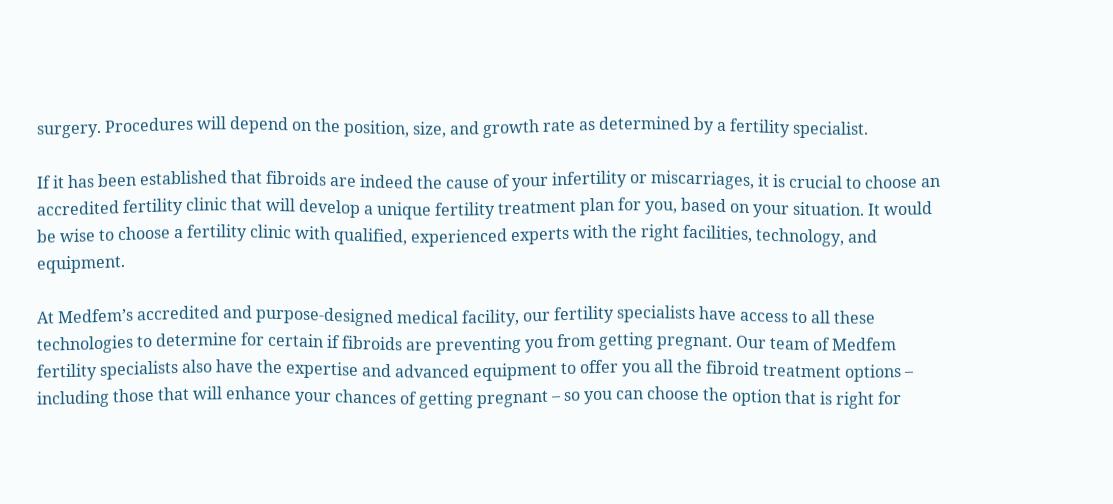surgery. Procedures will depend on the position, size, and growth rate as determined by a fertility specialist.

If it has been established that fibroids are indeed the cause of your infertility or miscarriages, it is crucial to choose an accredited fertility clinic that will develop a unique fertility treatment plan for you, based on your situation. It would be wise to choose a fertility clinic with qualified, experienced experts with the right facilities, technology, and equipment.

At Medfem’s accredited and purpose-designed medical facility, our fertility specialists have access to all these technologies to determine for certain if fibroids are preventing you from getting pregnant. Our team of Medfem fertility specialists also have the expertise and advanced equipment to offer you all the fibroid treatment options – including those that will enhance your chances of getting pregnant – so you can choose the option that is right for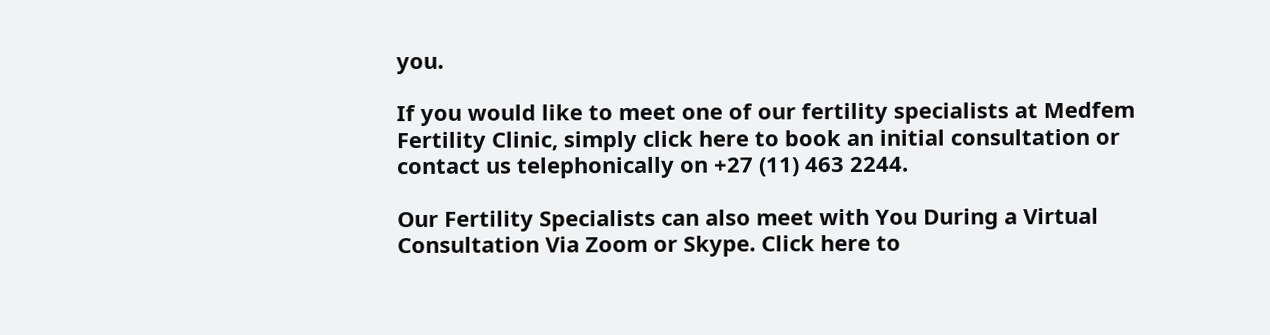you.

If you would like to meet one of our fertility specialists at Medfem Fertility Clinic, simply click here to book an initial consultation or contact us telephonically on +27 (11) 463 2244.

Our Fertility Specialists can also meet with You During a Virtual Consultation Via Zoom or Skype. Click here to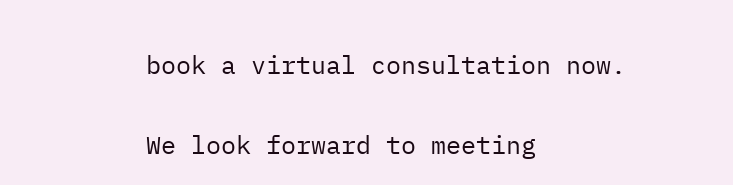book a virtual consultation now.

We look forward to meeting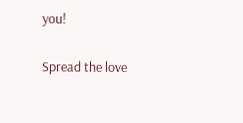you!

Spread the love